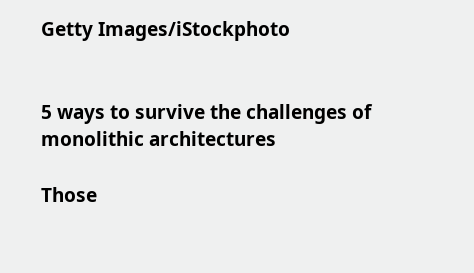Getty Images/iStockphoto


5 ways to survive the challenges of monolithic architectures

Those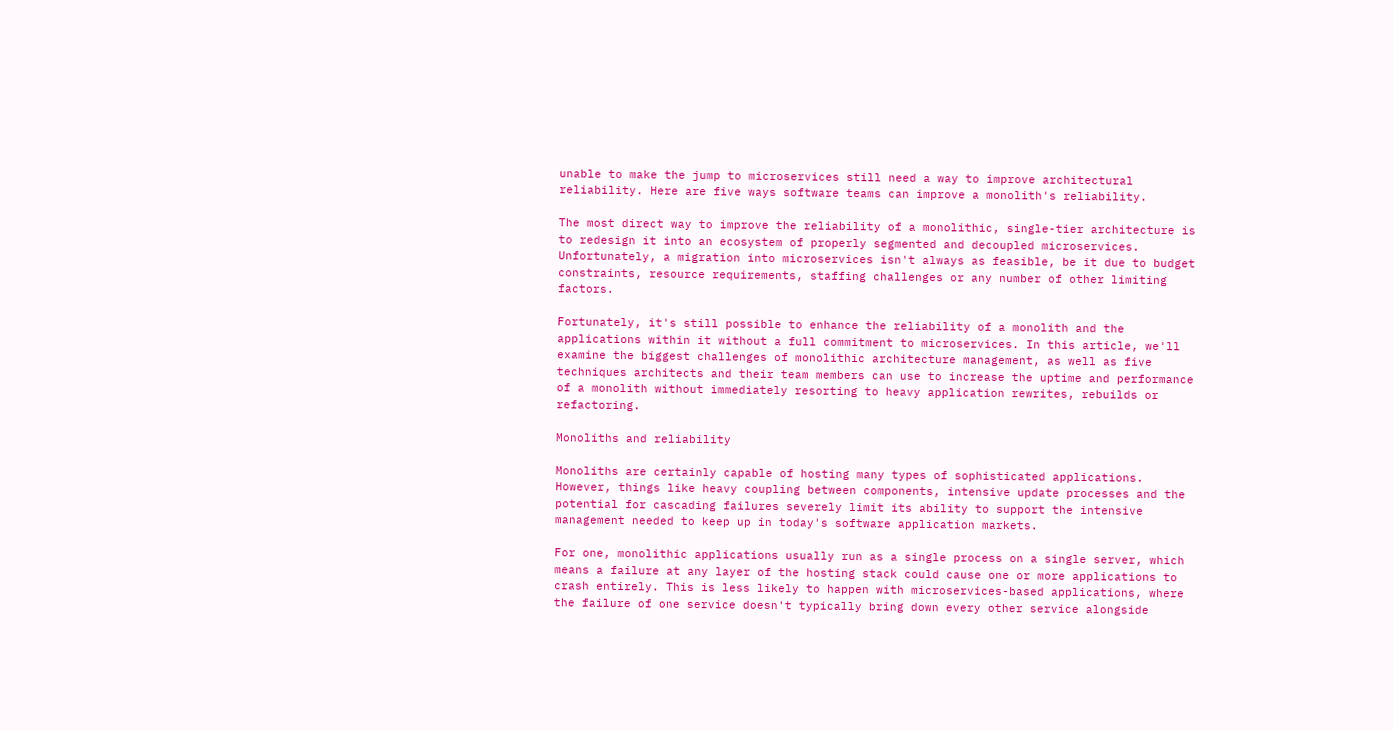unable to make the jump to microservices still need a way to improve architectural reliability. Here are five ways software teams can improve a monolith's reliability.

The most direct way to improve the reliability of a monolithic, single-tier architecture is to redesign it into an ecosystem of properly segmented and decoupled microservices. Unfortunately, a migration into microservices isn't always as feasible, be it due to budget constraints, resource requirements, staffing challenges or any number of other limiting factors.

Fortunately, it's still possible to enhance the reliability of a monolith and the applications within it without a full commitment to microservices. In this article, we'll examine the biggest challenges of monolithic architecture management, as well as five techniques architects and their team members can use to increase the uptime and performance of a monolith without immediately resorting to heavy application rewrites, rebuilds or refactoring.

Monoliths and reliability

Monoliths are certainly capable of hosting many types of sophisticated applications. However, things like heavy coupling between components, intensive update processes and the potential for cascading failures severely limit its ability to support the intensive management needed to keep up in today's software application markets.

For one, monolithic applications usually run as a single process on a single server, which means a failure at any layer of the hosting stack could cause one or more applications to crash entirely. This is less likely to happen with microservices-based applications, where the failure of one service doesn't typically bring down every other service alongside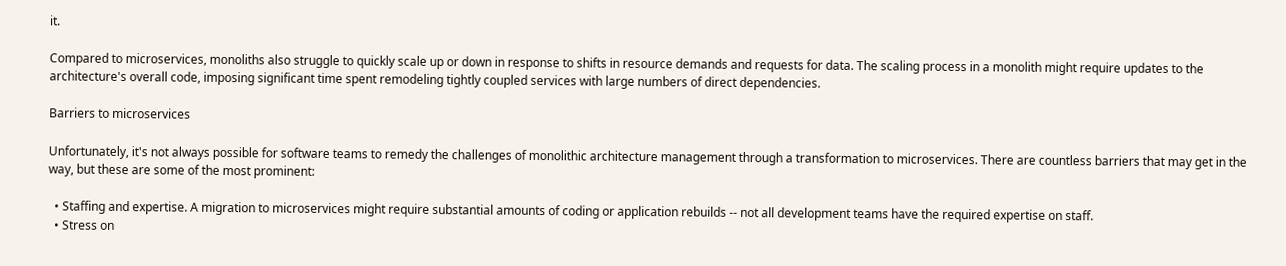it.

Compared to microservices, monoliths also struggle to quickly scale up or down in response to shifts in resource demands and requests for data. The scaling process in a monolith might require updates to the architecture's overall code, imposing significant time spent remodeling tightly coupled services with large numbers of direct dependencies.

Barriers to microservices

Unfortunately, it's not always possible for software teams to remedy the challenges of monolithic architecture management through a transformation to microservices. There are countless barriers that may get in the way, but these are some of the most prominent:

  • Staffing and expertise. A migration to microservices might require substantial amounts of coding or application rebuilds -- not all development teams have the required expertise on staff.
  • Stress on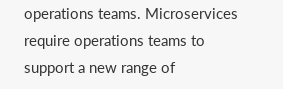operations teams. Microservices require operations teams to support a new range of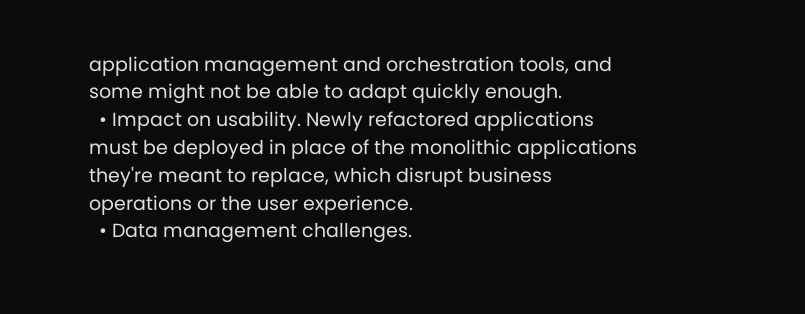application management and orchestration tools, and some might not be able to adapt quickly enough.
  • Impact on usability. Newly refactored applications must be deployed in place of the monolithic applications they're meant to replace, which disrupt business operations or the user experience.
  • Data management challenges.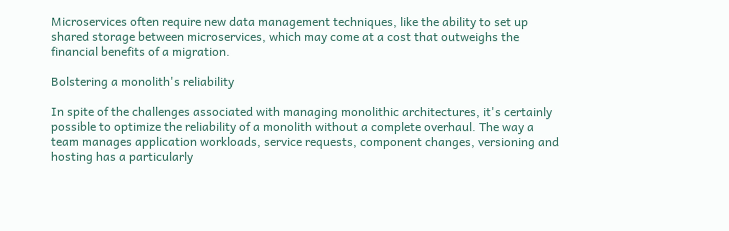Microservices often require new data management techniques, like the ability to set up shared storage between microservices, which may come at a cost that outweighs the financial benefits of a migration.

Bolstering a monolith's reliability

In spite of the challenges associated with managing monolithic architectures, it's certainly possible to optimize the reliability of a monolith without a complete overhaul. The way a team manages application workloads, service requests, component changes, versioning and hosting has a particularly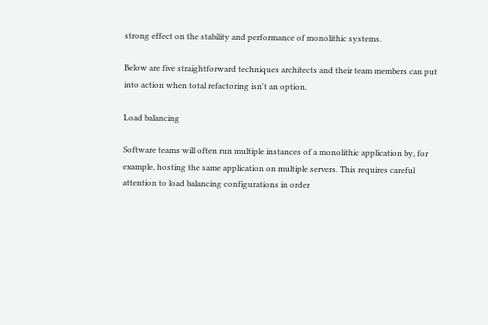strong effect on the stability and performance of monolithic systems.

Below are five straightforward techniques architects and their team members can put into action when total refactoring isn't an option.

Load balancing

Software teams will often run multiple instances of a monolithic application by, for example, hosting the same application on multiple servers. This requires careful attention to load balancing configurations in order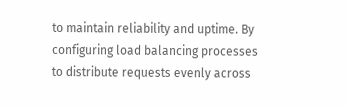to maintain reliability and uptime. By configuring load balancing processes to distribute requests evenly across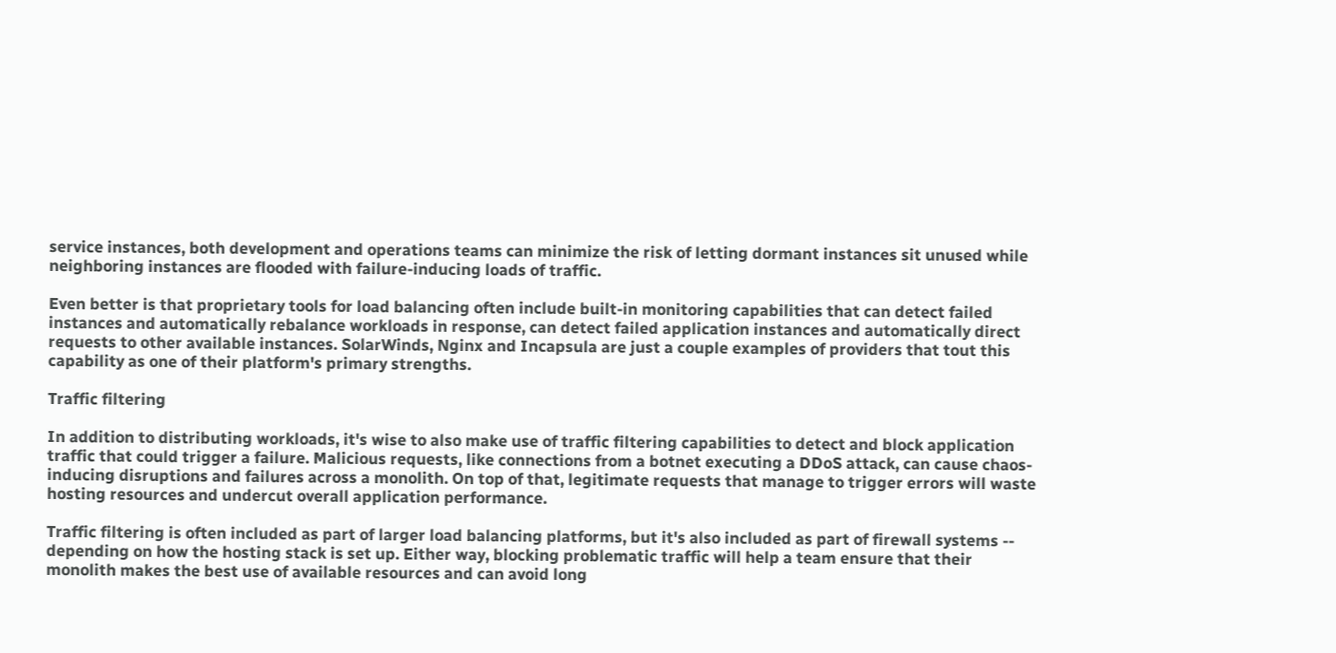service instances, both development and operations teams can minimize the risk of letting dormant instances sit unused while neighboring instances are flooded with failure-inducing loads of traffic.

Even better is that proprietary tools for load balancing often include built-in monitoring capabilities that can detect failed instances and automatically rebalance workloads in response, can detect failed application instances and automatically direct requests to other available instances. SolarWinds, Nginx and Incapsula are just a couple examples of providers that tout this capability as one of their platform's primary strengths.

Traffic filtering

In addition to distributing workloads, it's wise to also make use of traffic filtering capabilities to detect and block application traffic that could trigger a failure. Malicious requests, like connections from a botnet executing a DDoS attack, can cause chaos-inducing disruptions and failures across a monolith. On top of that, legitimate requests that manage to trigger errors will waste hosting resources and undercut overall application performance.

Traffic filtering is often included as part of larger load balancing platforms, but it's also included as part of firewall systems -- depending on how the hosting stack is set up. Either way, blocking problematic traffic will help a team ensure that their monolith makes the best use of available resources and can avoid long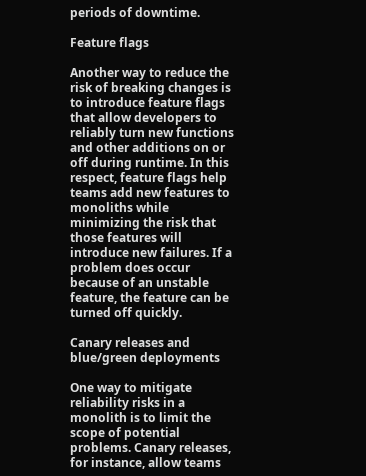periods of downtime.

Feature flags

Another way to reduce the risk of breaking changes is to introduce feature flags that allow developers to reliably turn new functions and other additions on or off during runtime. In this respect, feature flags help teams add new features to monoliths while minimizing the risk that those features will introduce new failures. If a problem does occur because of an unstable feature, the feature can be turned off quickly.

Canary releases and blue/green deployments

One way to mitigate reliability risks in a monolith is to limit the scope of potential problems. Canary releases, for instance, allow teams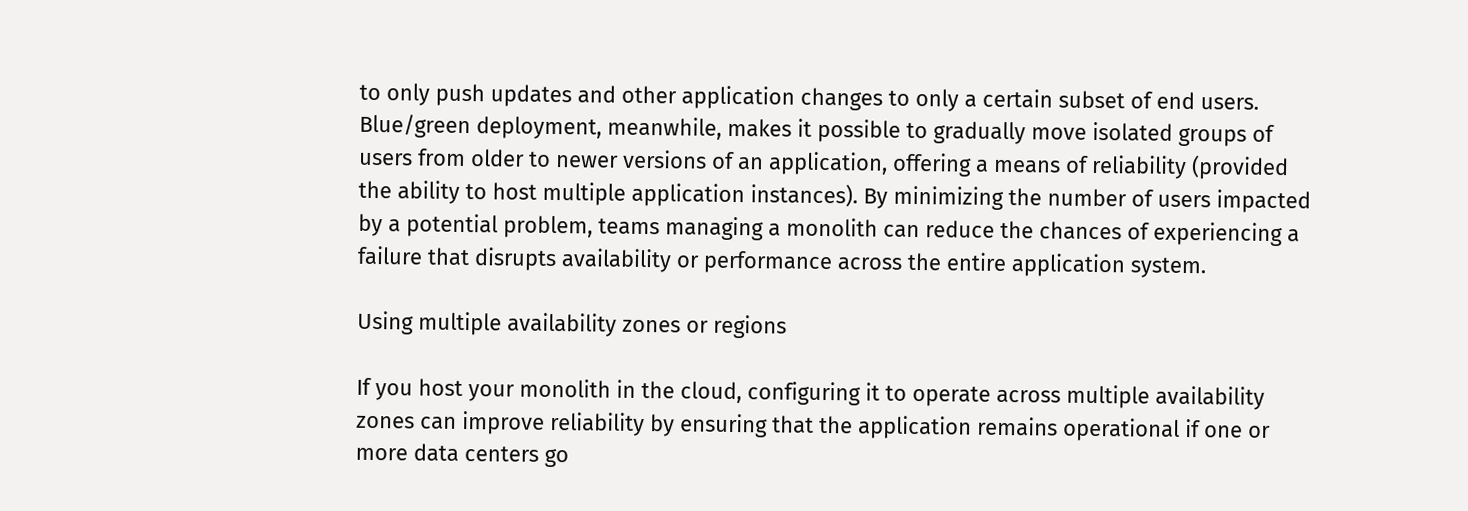to only push updates and other application changes to only a certain subset of end users. Blue/green deployment, meanwhile, makes it possible to gradually move isolated groups of users from older to newer versions of an application, offering a means of reliability (provided the ability to host multiple application instances). By minimizing the number of users impacted by a potential problem, teams managing a monolith can reduce the chances of experiencing a failure that disrupts availability or performance across the entire application system.

Using multiple availability zones or regions

If you host your monolith in the cloud, configuring it to operate across multiple availability zones can improve reliability by ensuring that the application remains operational if one or more data centers go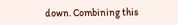down. Combining this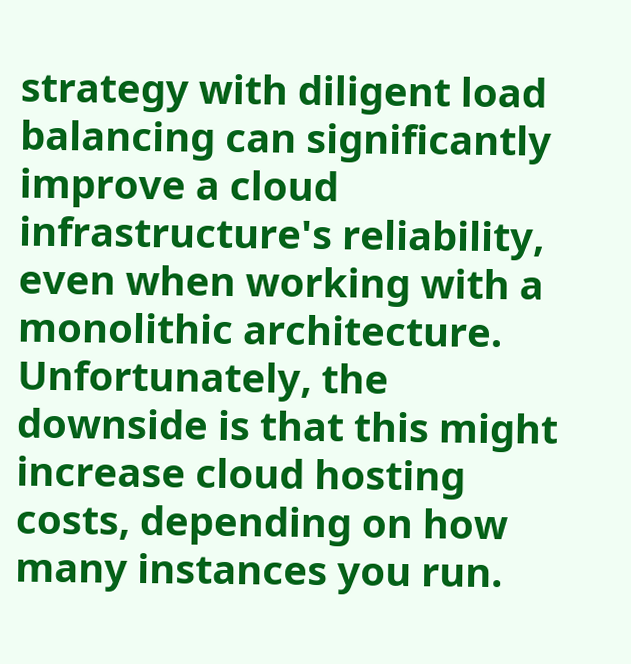strategy with diligent load balancing can significantly improve a cloud infrastructure's reliability, even when working with a monolithic architecture. Unfortunately, the downside is that this might increase cloud hosting costs, depending on how many instances you run.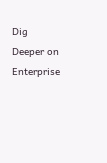Dig Deeper on Enterprise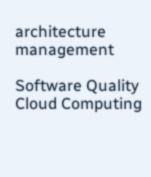architecture management

Software Quality
Cloud Computing